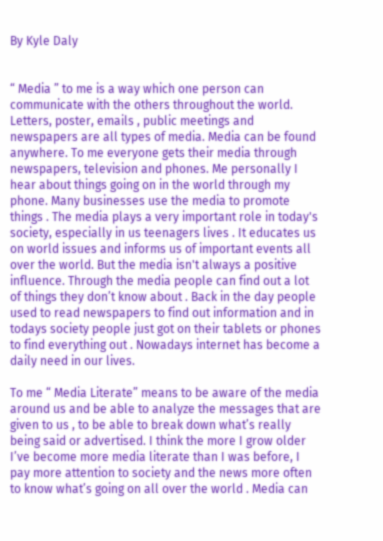By Kyle Daly


“ Media ” to me is a way which one person can communicate with the others throughout the world. Letters, poster, emails , public meetings and newspapers are all types of media. Media can be found anywhere. To me everyone gets their media through newspapers, television and phones. Me personally I hear about things going on in the world through my phone. Many businesses use the media to promote things . The media plays a very important role in today's society, especially in us teenagers lives . It educates us on world issues and informs us of important events all over the world. But the media isn't always a positive influence. Through the media people can find out a lot of things they don’t know about . Back in the day people used to read newspapers to find out information and in todays society people just got on their tablets or phones to find everything out . Nowadays internet has become a daily need in our lives.

To me “ Media Literate” means to be aware of the media around us and be able to analyze the messages that are given to us , to be able to break down what’s really being said or advertised. I think the more I grow older I’ve become more media literate than I was before, I pay more attention to society and the news more often to know what’s going on all over the world . Media can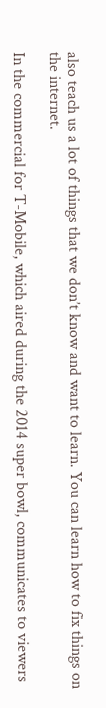also teach us a lot of things that we don’t know and want to learn. You can learn how to fix things on the internet.

In the commercial for T-Mobile, which aired during the 2014 super bowl, communicates to viewers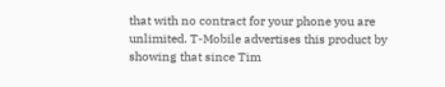that with no contract for your phone you are unlimited. T-Mobile advertises this product by showing that since Tim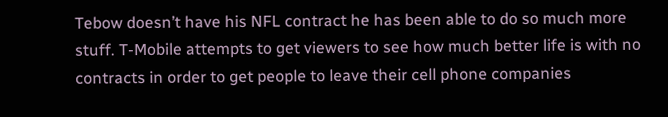Tebow doesn’t have his NFL contract he has been able to do so much more stuff. T-Mobile attempts to get viewers to see how much better life is with no contracts in order to get people to leave their cell phone companies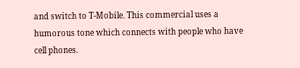and switch to T-Mobile. This commercial uses a humorous tone which connects with people who have cell phones.